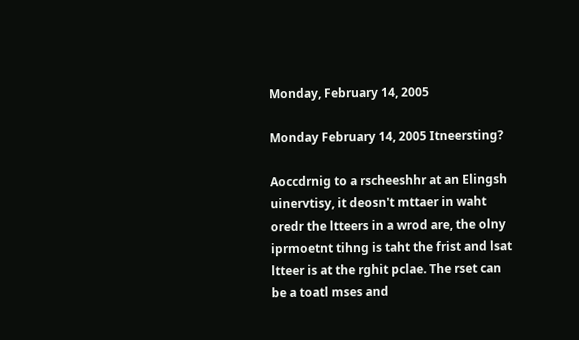Monday, February 14, 2005

Monday February 14, 2005 Itneersting?

Aoccdrnig to a rscheeshhr at an Elingsh uinervtisy, it deosn't mttaer in waht oredr the ltteers in a wrod are, the olny iprmoetnt tihng is taht the frist and lsat ltteer is at the rghit pclae. The rset can be a toatl mses and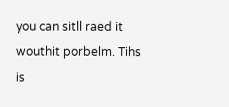you can sitll raed it wouthit porbelm. Tihs is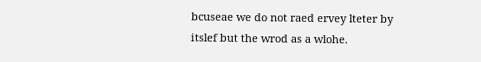bcuseae we do not raed ervey lteter by itslef but the wrod as a wlohe.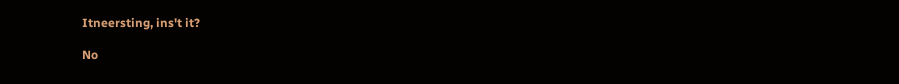Itneersting, ins't it?

No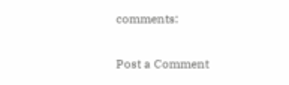comments:

Post a Comment